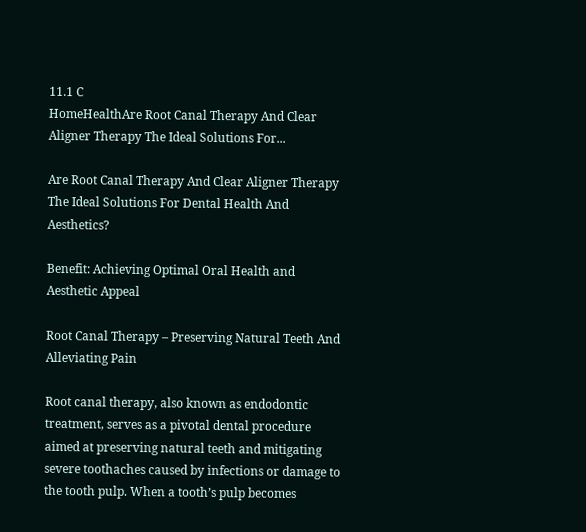11.1 C
HomeHealthAre Root Canal Therapy And Clear Aligner Therapy The Ideal Solutions For...

Are Root Canal Therapy And Clear Aligner Therapy The Ideal Solutions For Dental Health And Aesthetics?

Benefit: Achieving Optimal Oral Health and Aesthetic Appeal

Root Canal Therapy – Preserving Natural Teeth And Alleviating Pain

Root canal therapy, also known as endodontic treatment, serves as a pivotal dental procedure aimed at preserving natural teeth and mitigating severe toothaches caused by infections or damage to the tooth pulp. When a tooth’s pulp becomes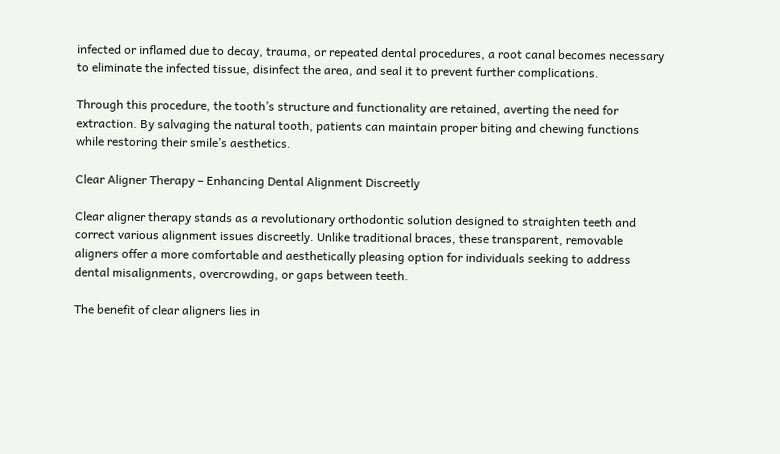infected or inflamed due to decay, trauma, or repeated dental procedures, a root canal becomes necessary to eliminate the infected tissue, disinfect the area, and seal it to prevent further complications.

Through this procedure, the tooth’s structure and functionality are retained, averting the need for extraction. By salvaging the natural tooth, patients can maintain proper biting and chewing functions while restoring their smile’s aesthetics.

Clear Aligner Therapy – Enhancing Dental Alignment Discreetly

Clear aligner therapy stands as a revolutionary orthodontic solution designed to straighten teeth and correct various alignment issues discreetly. Unlike traditional braces, these transparent, removable aligners offer a more comfortable and aesthetically pleasing option for individuals seeking to address dental misalignments, overcrowding, or gaps between teeth.

The benefit of clear aligners lies in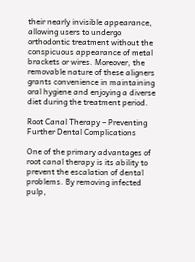their nearly invisible appearance, allowing users to undergo orthodontic treatment without the conspicuous appearance of metal brackets or wires. Moreover, the removable nature of these aligners grants convenience in maintaining oral hygiene and enjoying a diverse diet during the treatment period.

Root Canal Therapy – Preventing Further Dental Complications

One of the primary advantages of root canal therapy is its ability to prevent the escalation of dental problems. By removing infected pulp,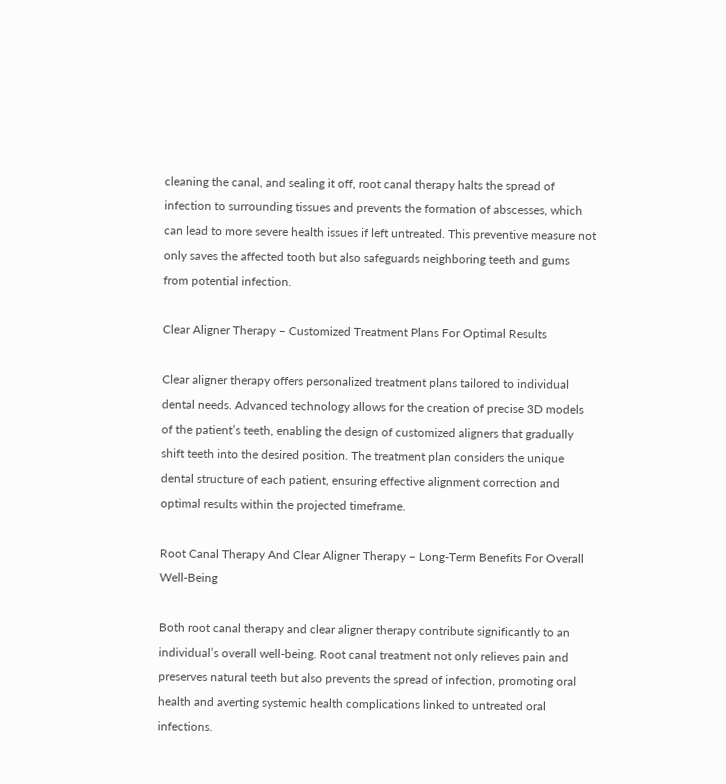cleaning the canal, and sealing it off, root canal therapy halts the spread of infection to surrounding tissues and prevents the formation of abscesses, which can lead to more severe health issues if left untreated. This preventive measure not only saves the affected tooth but also safeguards neighboring teeth and gums from potential infection.

Clear Aligner Therapy – Customized Treatment Plans For Optimal Results

Clear aligner therapy offers personalized treatment plans tailored to individual dental needs. Advanced technology allows for the creation of precise 3D models of the patient’s teeth, enabling the design of customized aligners that gradually shift teeth into the desired position. The treatment plan considers the unique dental structure of each patient, ensuring effective alignment correction and optimal results within the projected timeframe.

Root Canal Therapy And Clear Aligner Therapy – Long-Term Benefits For Overall Well-Being

Both root canal therapy and clear aligner therapy contribute significantly to an individual’s overall well-being. Root canal treatment not only relieves pain and preserves natural teeth but also prevents the spread of infection, promoting oral health and averting systemic health complications linked to untreated oral infections.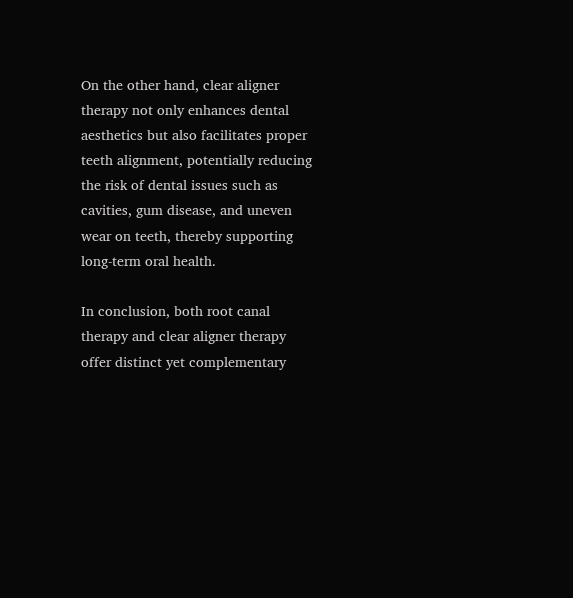On the other hand, clear aligner therapy not only enhances dental aesthetics but also facilitates proper teeth alignment, potentially reducing the risk of dental issues such as cavities, gum disease, and uneven wear on teeth, thereby supporting long-term oral health.

In conclusion, both root canal therapy and clear aligner therapy offer distinct yet complementary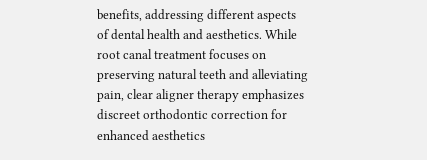benefits, addressing different aspects of dental health and aesthetics. While root canal treatment focuses on preserving natural teeth and alleviating pain, clear aligner therapy emphasizes discreet orthodontic correction for enhanced aesthetics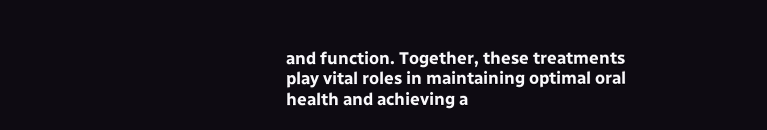and function. Together, these treatments play vital roles in maintaining optimal oral health and achieving a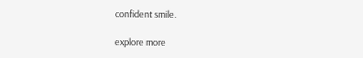confident smile.

explore more